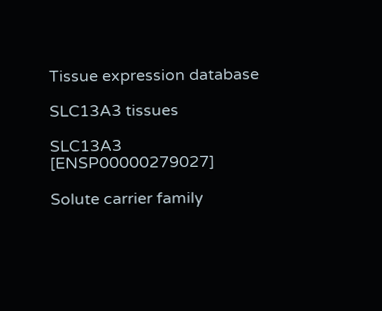Tissue expression database

SLC13A3 tissues

SLC13A3 [ENSP00000279027]

Solute carrier family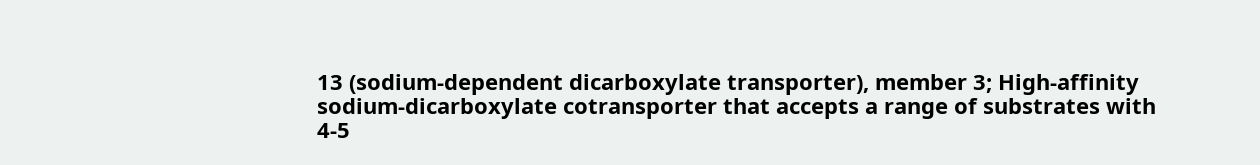13 (sodium-dependent dicarboxylate transporter), member 3; High-affinity sodium-dicarboxylate cotransporter that accepts a range of substrates with 4-5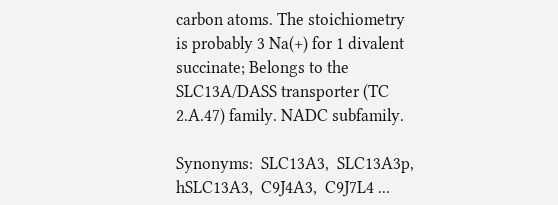carbon atoms. The stoichiometry is probably 3 Na(+) for 1 divalent succinate; Belongs to the SLC13A/DASS transporter (TC 2.A.47) family. NADC subfamily.

Synonyms:  SLC13A3,  SLC13A3p,  hSLC13A3,  C9J4A3,  C9J7L4 ...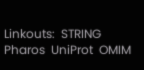Linkouts:  STRING  Pharos  UniProt  OMIM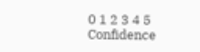0 1 2 3 4 5 Confidence